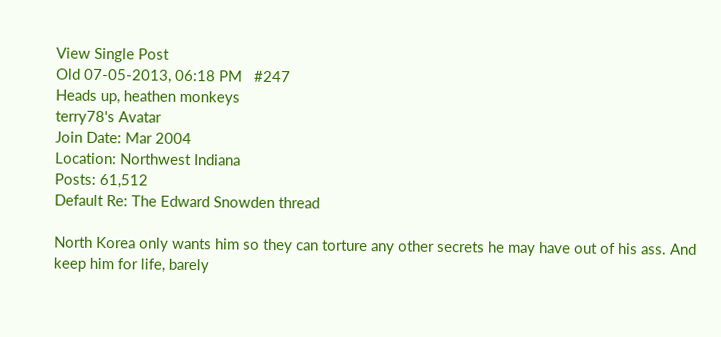View Single Post
Old 07-05-2013, 06:18 PM   #247
Heads up, heathen monkeys
terry78's Avatar
Join Date: Mar 2004
Location: Northwest Indiana
Posts: 61,512
Default Re: The Edward Snowden thread

North Korea only wants him so they can torture any other secrets he may have out of his ass. And keep him for life, barely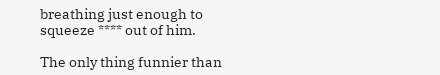breathing just enough to squeeze **** out of him.

The only thing funnier than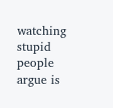watching stupid people argue is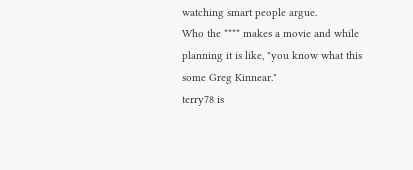watching smart people argue.
Who the **** makes a movie and while planning it is like, "you know what this some Greg Kinnear."
terry78 is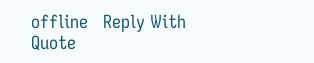offline   Reply With Quote